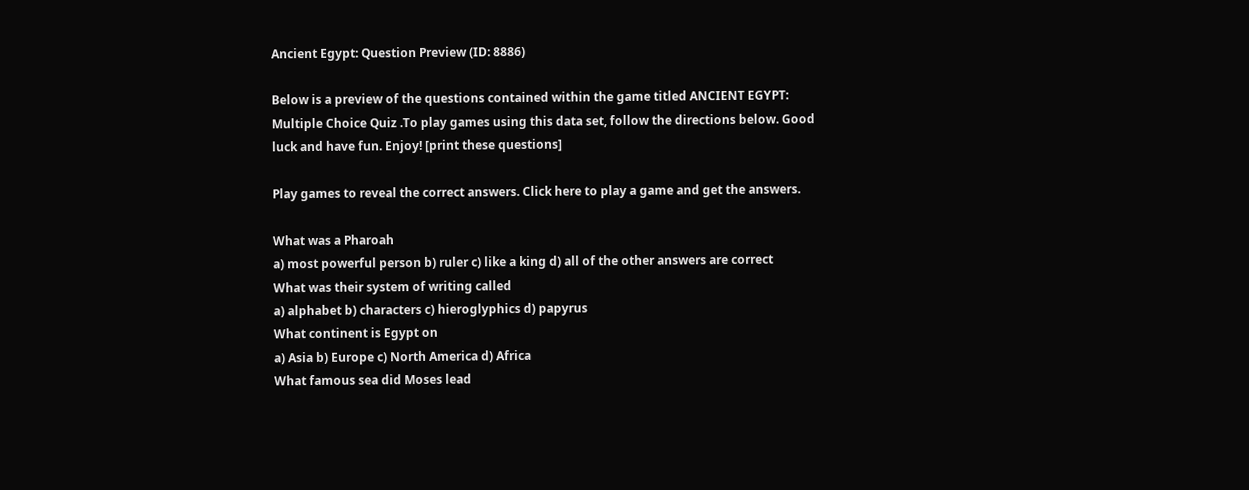Ancient Egypt: Question Preview (ID: 8886)

Below is a preview of the questions contained within the game titled ANCIENT EGYPT: Multiple Choice Quiz .To play games using this data set, follow the directions below. Good luck and have fun. Enjoy! [print these questions]

Play games to reveal the correct answers. Click here to play a game and get the answers.

What was a Pharoah
a) most powerful person b) ruler c) like a king d) all of the other answers are correct
What was their system of writing called
a) alphabet b) characters c) hieroglyphics d) papyrus
What continent is Egypt on
a) Asia b) Europe c) North America d) Africa
What famous sea did Moses lead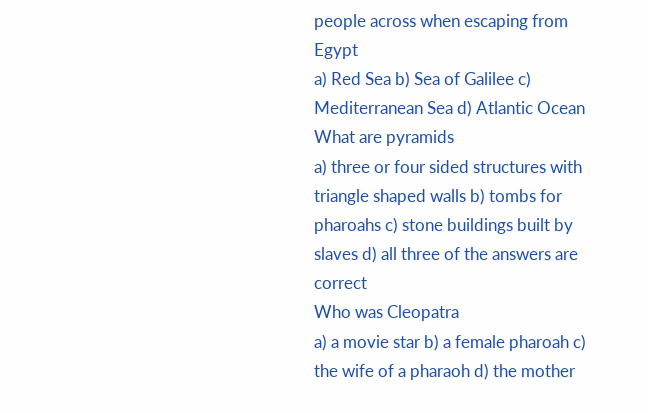people across when escaping from Egypt
a) Red Sea b) Sea of Galilee c) Mediterranean Sea d) Atlantic Ocean
What are pyramids
a) three or four sided structures with triangle shaped walls b) tombs for pharoahs c) stone buildings built by slaves d) all three of the answers are correct
Who was Cleopatra
a) a movie star b) a female pharoah c) the wife of a pharaoh d) the mother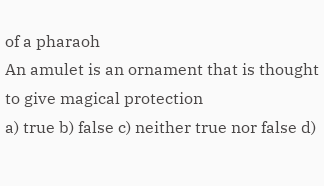of a pharaoh
An amulet is an ornament that is thought to give magical protection
a) true b) false c) neither true nor false d)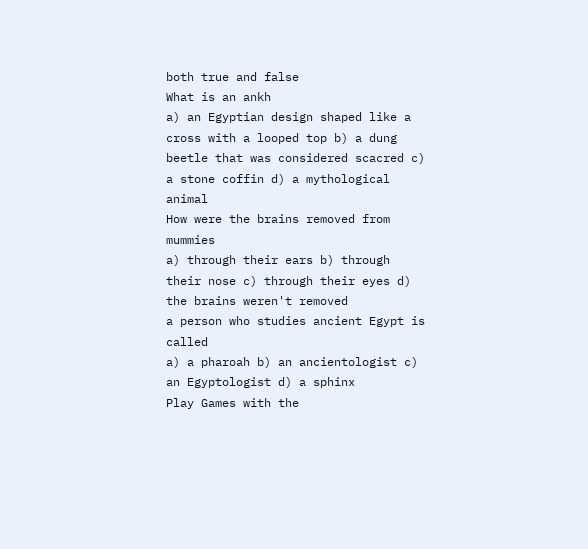both true and false
What is an ankh
a) an Egyptian design shaped like a cross with a looped top b) a dung beetle that was considered scacred c) a stone coffin d) a mythological animal
How were the brains removed from mummies
a) through their ears b) through their nose c) through their eyes d) the brains weren't removed
a person who studies ancient Egypt is called
a) a pharoah b) an ancientologist c) an Egyptologist d) a sphinx
Play Games with the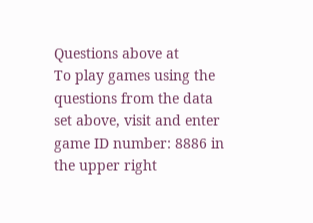Questions above at
To play games using the questions from the data set above, visit and enter game ID number: 8886 in the upper right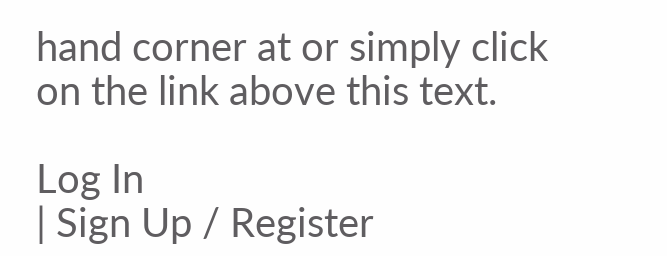hand corner at or simply click on the link above this text.

Log In
| Sign Up / Register